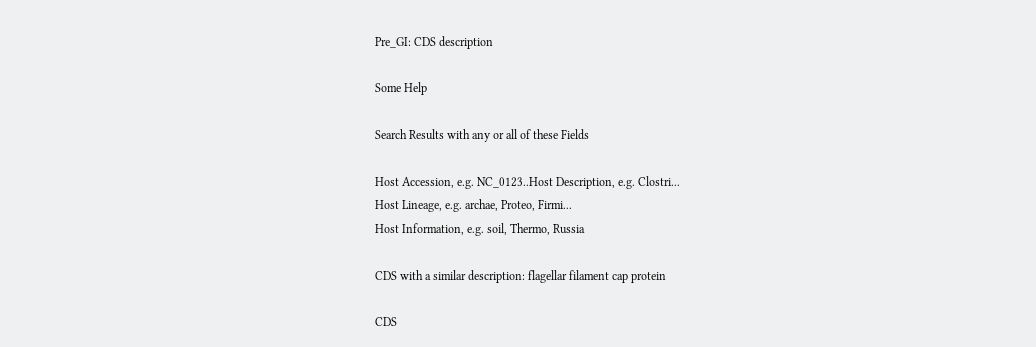Pre_GI: CDS description

Some Help

Search Results with any or all of these Fields

Host Accession, e.g. NC_0123..Host Description, e.g. Clostri...
Host Lineage, e.g. archae, Proteo, Firmi...
Host Information, e.g. soil, Thermo, Russia

CDS with a similar description: flagellar filament cap protein

CDS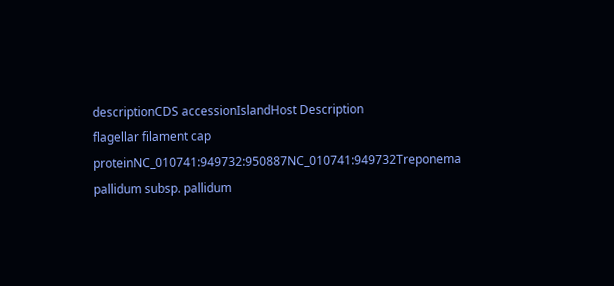descriptionCDS accessionIslandHost Description
flagellar filament cap proteinNC_010741:949732:950887NC_010741:949732Treponema pallidum subsp. pallidum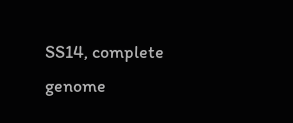SS14, complete genome